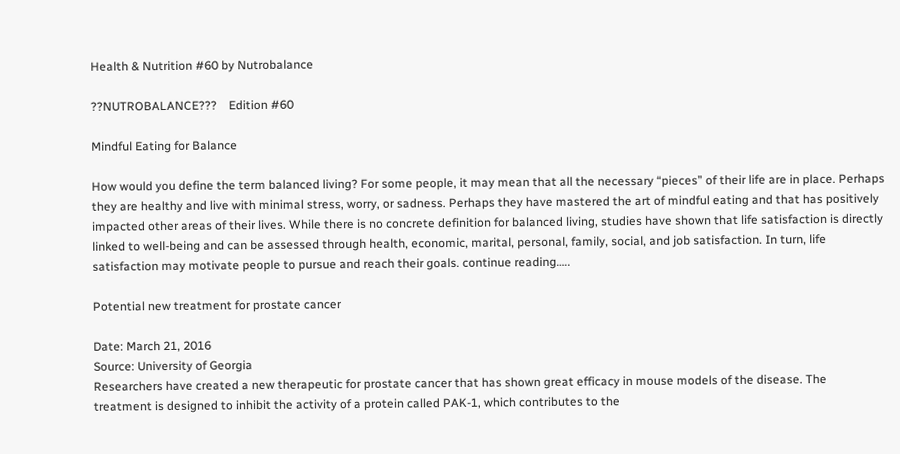Health & Nutrition #60 by Nutrobalance

??NUTROBALANCE???    Edition #60

Mindful Eating for Balance

How would you define the term balanced living? For some people, it may mean that all the necessary “pieces” of their life are in place. Perhaps they are healthy and live with minimal stress, worry, or sadness. Perhaps they have mastered the art of mindful eating and that has positively impacted other areas of their lives. While there is no concrete definition for balanced living, studies have shown that life satisfaction is directly linked to well-being and can be assessed through health, economic, marital, personal, family, social, and job satisfaction. In turn, life satisfaction may motivate people to pursue and reach their goals. continue reading…..

Potential new treatment for prostate cancer

Date: March 21, 2016
Source: University of Georgia
Researchers have created a new therapeutic for prostate cancer that has shown great efficacy in mouse models of the disease. The treatment is designed to inhibit the activity of a protein called PAK-1, which contributes to the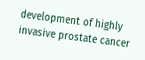development of highly invasive prostate cancer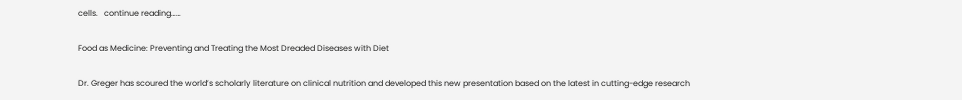cells.   continue reading……

Food as Medicine: Preventing and Treating the Most Dreaded Diseases with Diet

Dr. Greger has scoured the world’s scholarly literature on clinical nutrition and developed this new presentation based on the latest in cutting-edge research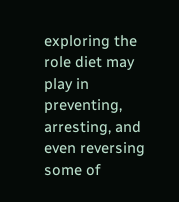exploring the role diet may play in preventing, arresting, and even reversing some of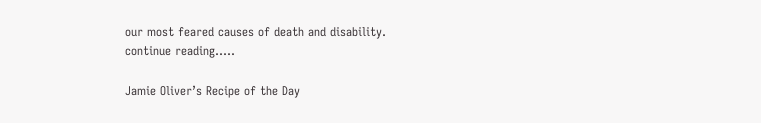our most feared causes of death and disability.
continue reading…..

Jamie Oliver’s Recipe of the Day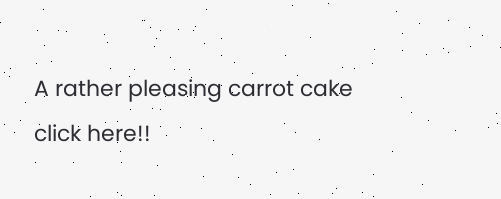A rather pleasing carrot cake
click here!!